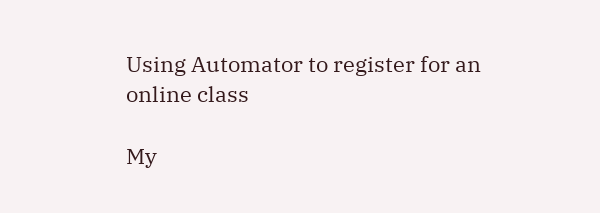Using Automator to register for an online class

My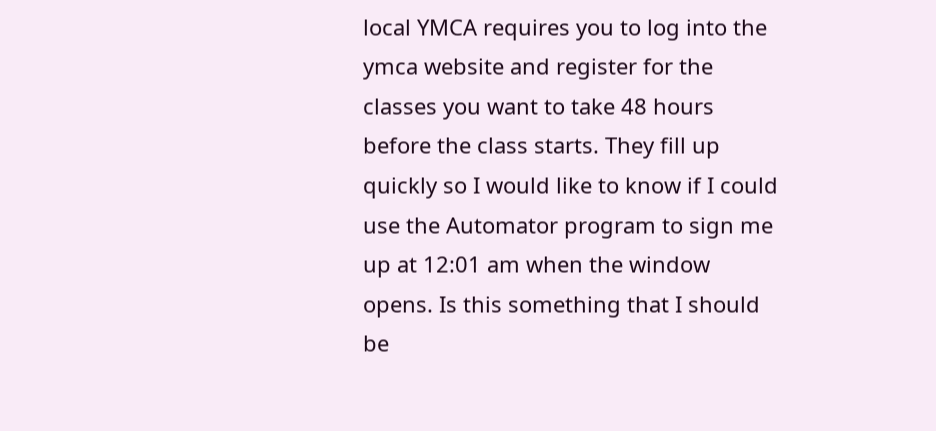local YMCA requires you to log into the ymca website and register for the classes you want to take 48 hours before the class starts. They fill up quickly so I would like to know if I could use the Automator program to sign me up at 12:01 am when the window opens. Is this something that I should be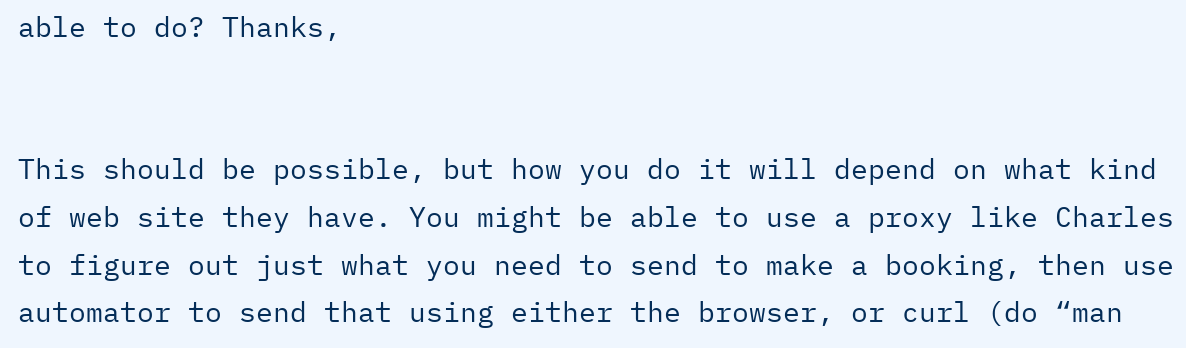able to do? Thanks,


This should be possible, but how you do it will depend on what kind of web site they have. You might be able to use a proxy like Charles to figure out just what you need to send to make a booking, then use automator to send that using either the browser, or curl (do “man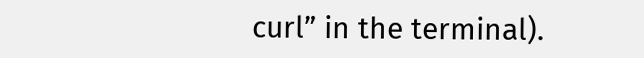curl” in the terminal).